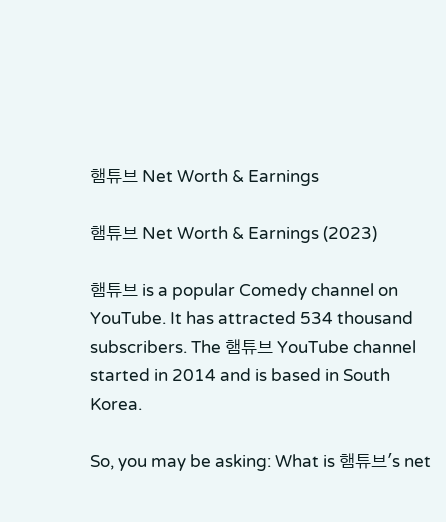햄튜브 Net Worth & Earnings

햄튜브 Net Worth & Earnings (2023)

햄튜브 is a popular Comedy channel on YouTube. It has attracted 534 thousand subscribers. The 햄튜브 YouTube channel started in 2014 and is based in South Korea.

So, you may be asking: What is 햄튜브's net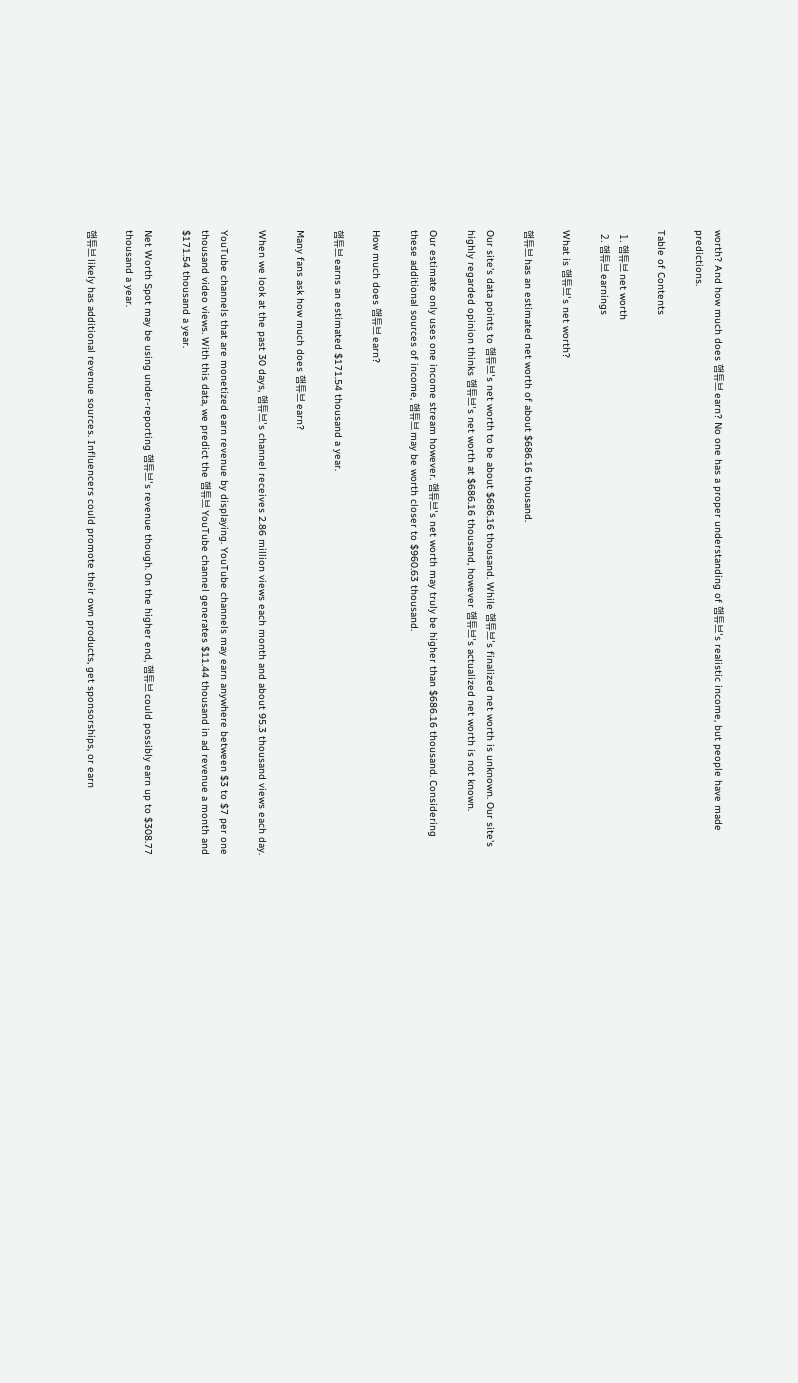worth? And how much does 햄튜브 earn? No one has a proper understanding of 햄튜브's realistic income, but people have made predictions.

Table of Contents

  1. 햄튜브 net worth
  2. 햄튜브 earnings

What is 햄튜브's net worth?

햄튜브 has an estimated net worth of about $686.16 thousand.

Our site's data points to 햄튜브's net worth to be about $686.16 thousand. While 햄튜브's finalized net worth is unknown. Our site's highly regarded opinion thinks 햄튜브's net worth at $686.16 thousand, however 햄튜브's actualized net worth is not known.

Our estimate only uses one income stream however. 햄튜브's net worth may truly be higher than $686.16 thousand. Considering these additional sources of income, 햄튜브 may be worth closer to $960.63 thousand.

How much does 햄튜브 earn?

햄튜브 earns an estimated $171.54 thousand a year.

Many fans ask how much does 햄튜브 earn?

When we look at the past 30 days, 햄튜브's channel receives 2.86 million views each month and about 95.3 thousand views each day.

YouTube channels that are monetized earn revenue by displaying. YouTube channels may earn anywhere between $3 to $7 per one thousand video views. With this data, we predict the 햄튜브 YouTube channel generates $11.44 thousand in ad revenue a month and $171.54 thousand a year.

Net Worth Spot may be using under-reporting 햄튜브's revenue though. On the higher end, 햄튜브 could possibly earn up to $308.77 thousand a year.

햄튜브 likely has additional revenue sources. Influencers could promote their own products, get sponsorships, or earn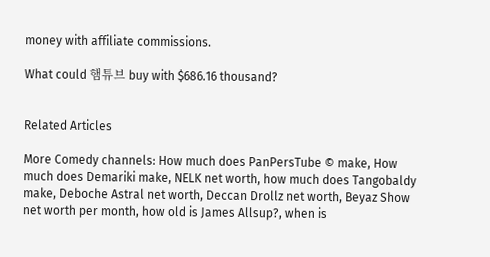money with affiliate commissions.

What could 햄튜브 buy with $686.16 thousand?


Related Articles

More Comedy channels: How much does PanPersTube © make, How much does Demariki make, NELK net worth, how much does Tangobaldy make, Deboche Astral net worth, Deccan Drollz net worth, Beyaz Show net worth per month, how old is James Allsup?, when is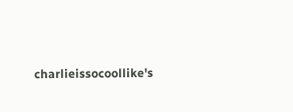charlieissocoollike's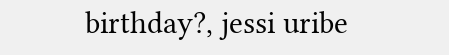birthday?, jessi uribe